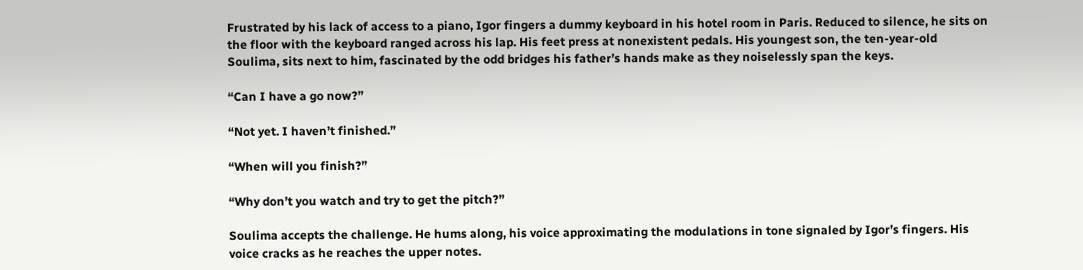Frustrated by his lack of access to a piano, Igor fingers a dummy keyboard in his hotel room in Paris. Reduced to silence, he sits on the floor with the keyboard ranged across his lap. His feet press at nonexistent pedals. His youngest son, the ten-year-old Soulima, sits next to him, fascinated by the odd bridges his father’s hands make as they noiselessly span the keys.

“Can I have a go now?”

“Not yet. I haven’t finished.”

“When will you finish?”

“Why don’t you watch and try to get the pitch?”

Soulima accepts the challenge. He hums along, his voice approximating the modulations in tone signaled by Igor’s fingers. His voice cracks as he reaches the upper notes.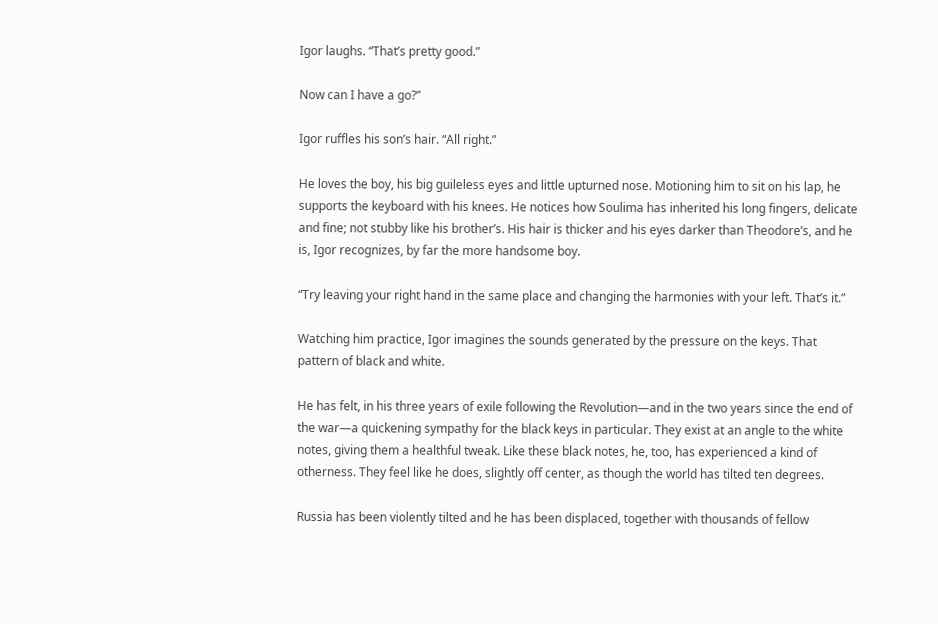Igor laughs. “That’s pretty good.”

Now can I have a go?”

Igor ruffles his son’s hair. “All right.”

He loves the boy, his big guileless eyes and little upturned nose. Motioning him to sit on his lap, he supports the keyboard with his knees. He notices how Soulima has inherited his long fingers, delicate and fine; not stubby like his brother’s. His hair is thicker and his eyes darker than Theodore’s, and he is, Igor recognizes, by far the more handsome boy.

“Try leaving your right hand in the same place and changing the harmonies with your left. That’s it.”

Watching him practice, Igor imagines the sounds generated by the pressure on the keys. That pattern of black and white.

He has felt, in his three years of exile following the Revolution—and in the two years since the end of the war—a quickening sympathy for the black keys in particular. They exist at an angle to the white notes, giving them a healthful tweak. Like these black notes, he, too, has experienced a kind of otherness. They feel like he does, slightly off center, as though the world has tilted ten degrees.

Russia has been violently tilted and he has been displaced, together with thousands of fellow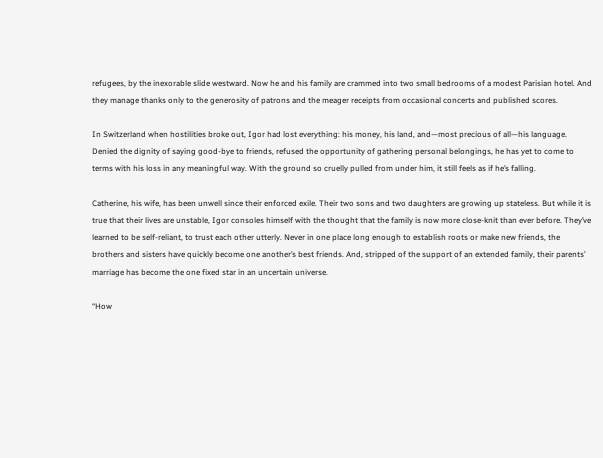refugees, by the inexorable slide westward. Now he and his family are crammed into two small bedrooms of a modest Parisian hotel. And they manage thanks only to the generosity of patrons and the meager receipts from occasional concerts and published scores.

In Switzerland when hostilities broke out, Igor had lost everything: his money, his land, and—most precious of all—his language. Denied the dignity of saying good-bye to friends, refused the opportunity of gathering personal belongings, he has yet to come to terms with his loss in any meaningful way. With the ground so cruelly pulled from under him, it still feels as if he’s falling.

Catherine, his wife, has been unwell since their enforced exile. Their two sons and two daughters are growing up stateless. But while it is true that their lives are unstable, Igor consoles himself with the thought that the family is now more close-knit than ever before. They’ve learned to be self-reliant, to trust each other utterly. Never in one place long enough to establish roots or make new friends, the brothers and sisters have quickly become one another’s best friends. And, stripped of the support of an extended family, their parents’ marriage has become the one fixed star in an uncertain universe.

“How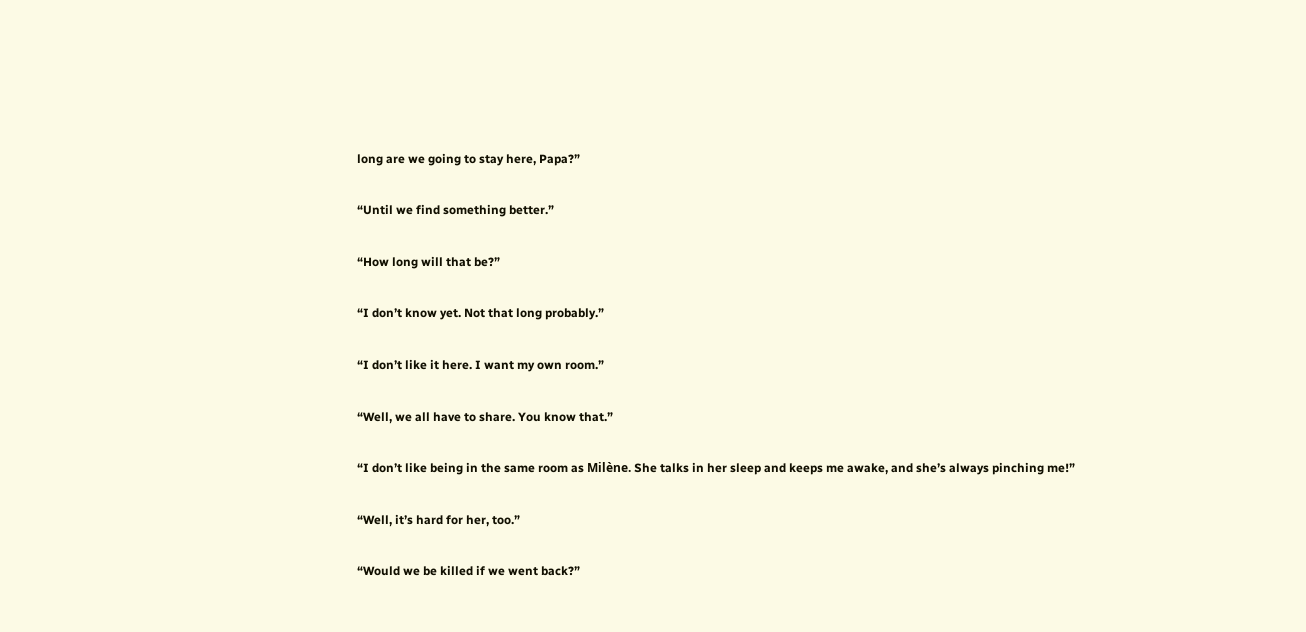long are we going to stay here, Papa?”

“Until we find something better.”

“How long will that be?”

“I don’t know yet. Not that long probably.”

“I don’t like it here. I want my own room.”

“Well, we all have to share. You know that.”

“I don’t like being in the same room as Milène. She talks in her sleep and keeps me awake, and she’s always pinching me!”

“Well, it’s hard for her, too.”

“Would we be killed if we went back?”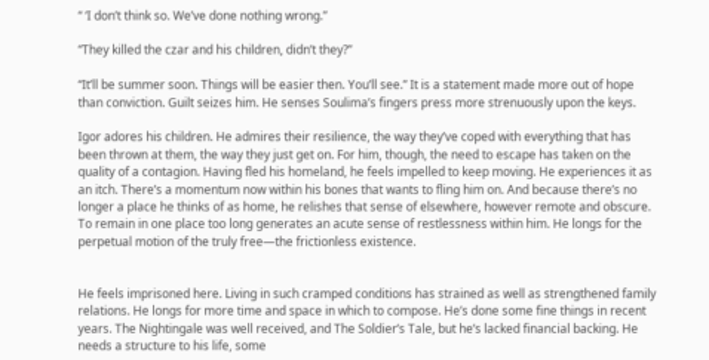“ ‘I don’t think so. We’ve done nothing wrong.”

“They killed the czar and his children, didn’t they?”

“It’ll be summer soon. Things will be easier then. You’ll see.” It is a statement made more out of hope than conviction. Guilt seizes him. He senses Soulima’s fingers press more strenuously upon the keys.

Igor adores his children. He admires their resilience, the way they’ve coped with everything that has been thrown at them, the way they just get on. For him, though, the need to escape has taken on the quality of a contagion. Having fled his homeland, he feels impelled to keep moving. He experiences it as an itch. There’s a momentum now within his bones that wants to fling him on. And because there’s no longer a place he thinks of as home, he relishes that sense of elsewhere, however remote and obscure. To remain in one place too long generates an acute sense of restlessness within him. He longs for the perpetual motion of the truly free—the frictionless existence.


He feels imprisoned here. Living in such cramped conditions has strained as well as strengthened family relations. He longs for more time and space in which to compose. He’s done some fine things in recent years. The Nightingale was well received, and The Soldier’s Tale, but he’s lacked financial backing. He needs a structure to his life, some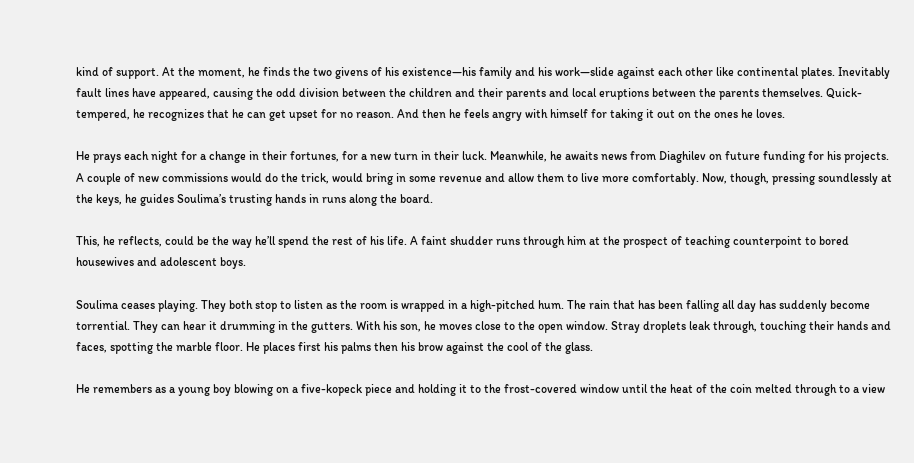kind of support. At the moment, he finds the two givens of his existence—his family and his work—slide against each other like continental plates. Inevitably fault lines have appeared, causing the odd division between the children and their parents and local eruptions between the parents themselves. Quick-tempered, he recognizes that he can get upset for no reason. And then he feels angry with himself for taking it out on the ones he loves.

He prays each night for a change in their fortunes, for a new turn in their luck. Meanwhile, he awaits news from Diaghilev on future funding for his projects. A couple of new commissions would do the trick, would bring in some revenue and allow them to live more comfortably. Now, though, pressing soundlessly at the keys, he guides Soulima’s trusting hands in runs along the board.

This, he reflects, could be the way he’ll spend the rest of his life. A faint shudder runs through him at the prospect of teaching counterpoint to bored housewives and adolescent boys.

Soulima ceases playing. They both stop to listen as the room is wrapped in a high-pitched hum. The rain that has been falling all day has suddenly become torrential. They can hear it drumming in the gutters. With his son, he moves close to the open window. Stray droplets leak through, touching their hands and faces, spotting the marble floor. He places first his palms then his brow against the cool of the glass.

He remembers as a young boy blowing on a five-kopeck piece and holding it to the frost-covered window until the heat of the coin melted through to a view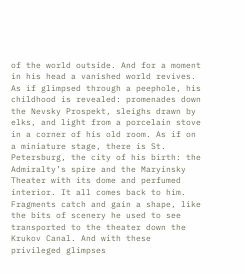of the world outside. And for a moment in his head a vanished world revives. As if glimpsed through a peephole, his childhood is revealed: promenades down the Nevsky Prospekt, sleighs drawn by elks, and light from a porcelain stove in a corner of his old room. As if on a miniature stage, there is St. Petersburg, the city of his birth: the Admiralty’s spire and the Maryinsky Theater with its dome and perfumed interior. It all comes back to him. Fragments catch and gain a shape, like the bits of scenery he used to see transported to the theater down the Krukov Canal. And with these privileged glimpses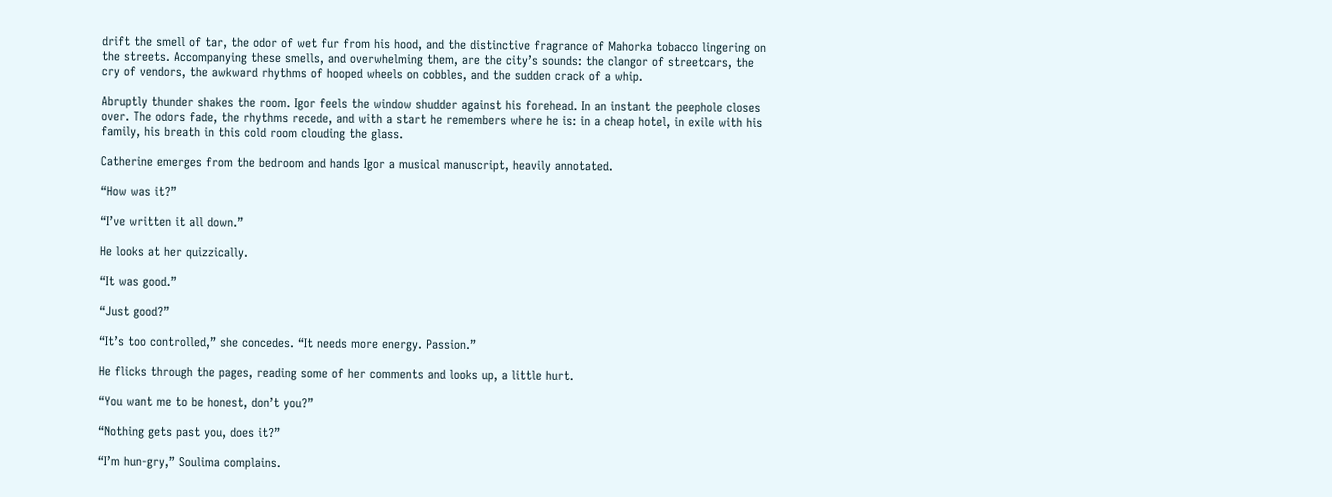drift the smell of tar, the odor of wet fur from his hood, and the distinctive fragrance of Mahorka tobacco lingering on the streets. Accompanying these smells, and overwhelming them, are the city’s sounds: the clangor of streetcars, the cry of vendors, the awkward rhythms of hooped wheels on cobbles, and the sudden crack of a whip.

Abruptly thunder shakes the room. Igor feels the window shudder against his forehead. In an instant the peephole closes over. The odors fade, the rhythms recede, and with a start he remembers where he is: in a cheap hotel, in exile with his family, his breath in this cold room clouding the glass.

Catherine emerges from the bedroom and hands Igor a musical manuscript, heavily annotated.

“How was it?”

“I’ve written it all down.”

He looks at her quizzically.

“It was good.”

“Just good?”

“It’s too controlled,” she concedes. “It needs more energy. Passion.”

He flicks through the pages, reading some of her comments and looks up, a little hurt.

“You want me to be honest, don’t you?”

“Nothing gets past you, does it?”

“I’m hun-gry,” Soulima complains.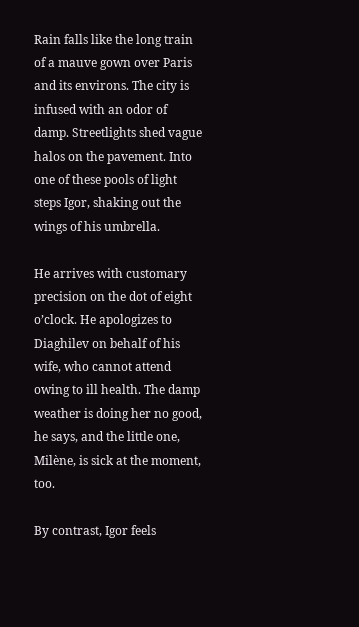Rain falls like the long train of a mauve gown over Paris and its environs. The city is infused with an odor of damp. Streetlights shed vague halos on the pavement. Into one of these pools of light steps Igor, shaking out the wings of his umbrella.

He arrives with customary precision on the dot of eight o’clock. He apologizes to Diaghilev on behalf of his wife, who cannot attend owing to ill health. The damp weather is doing her no good, he says, and the little one, Milène, is sick at the moment, too.

By contrast, Igor feels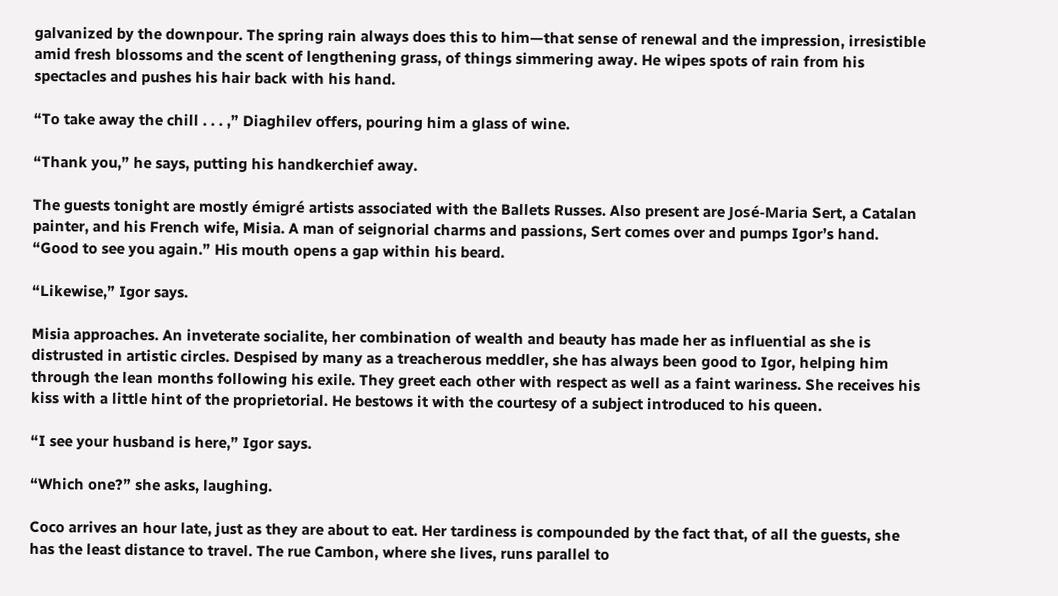galvanized by the downpour. The spring rain always does this to him—that sense of renewal and the impression, irresistible amid fresh blossoms and the scent of lengthening grass, of things simmering away. He wipes spots of rain from his spectacles and pushes his hair back with his hand.

“To take away the chill . . . ,” Diaghilev offers, pouring him a glass of wine.

“Thank you,” he says, putting his handkerchief away.

The guests tonight are mostly émigré artists associated with the Ballets Russes. Also present are José-Maria Sert, a Catalan painter, and his French wife, Misia. A man of seignorial charms and passions, Sert comes over and pumps Igor’s hand. “Good to see you again.” His mouth opens a gap within his beard.

“Likewise,” Igor says.

Misia approaches. An inveterate socialite, her combination of wealth and beauty has made her as influential as she is distrusted in artistic circles. Despised by many as a treacherous meddler, she has always been good to Igor, helping him through the lean months following his exile. They greet each other with respect as well as a faint wariness. She receives his kiss with a little hint of the proprietorial. He bestows it with the courtesy of a subject introduced to his queen.

“I see your husband is here,” Igor says.

“Which one?” she asks, laughing.

Coco arrives an hour late, just as they are about to eat. Her tardiness is compounded by the fact that, of all the guests, she has the least distance to travel. The rue Cambon, where she lives, runs parallel to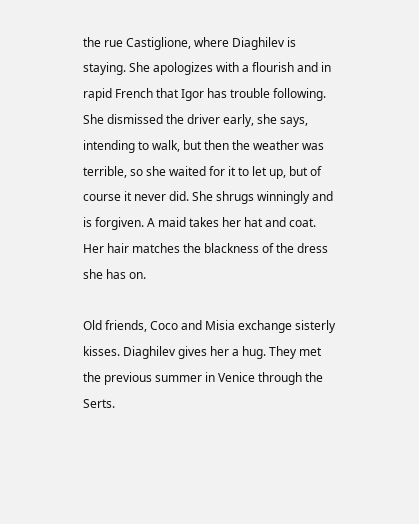the rue Castiglione, where Diaghilev is staying. She apologizes with a flourish and in rapid French that Igor has trouble following. She dismissed the driver early, she says, intending to walk, but then the weather was terrible, so she waited for it to let up, but of course it never did. She shrugs winningly and is forgiven. A maid takes her hat and coat. Her hair matches the blackness of the dress she has on.

Old friends, Coco and Misia exchange sisterly kisses. Diaghilev gives her a hug. They met the previous summer in Venice through the Serts.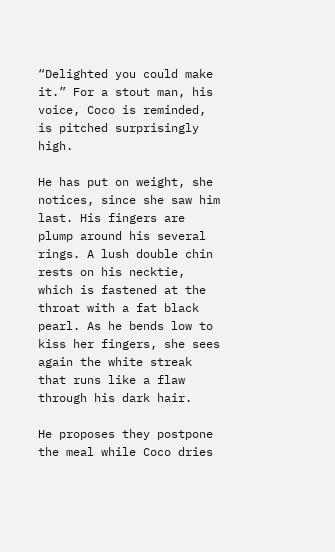“Delighted you could make it.” For a stout man, his voice, Coco is reminded, is pitched surprisingly high.

He has put on weight, she notices, since she saw him last. His fingers are plump around his several rings. A lush double chin rests on his necktie, which is fastened at the throat with a fat black pearl. As he bends low to kiss her fingers, she sees again the white streak that runs like a flaw through his dark hair.

He proposes they postpone the meal while Coco dries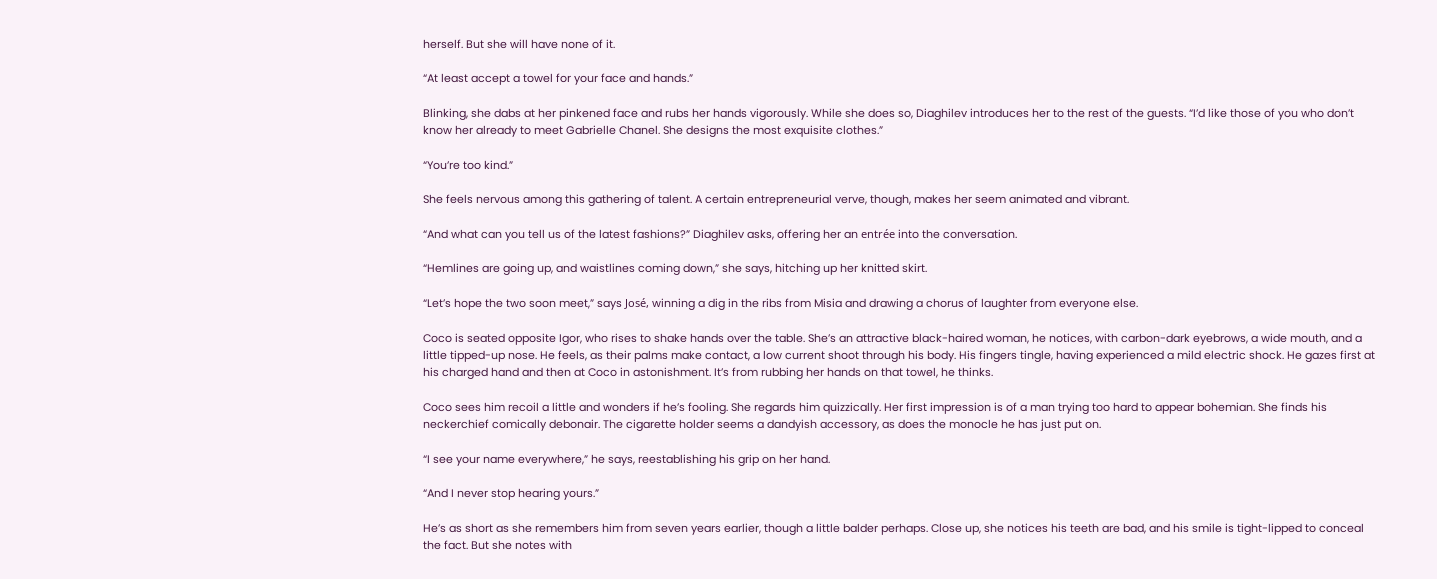herself. But she will have none of it.

“At least accept a towel for your face and hands.”

Blinking, she dabs at her pinkened face and rubs her hands vigorously. While she does so, Diaghilev introduces her to the rest of the guests. “I’d like those of you who don’t know her already to meet Gabrielle Chanel. She designs the most exquisite clothes.”

“You’re too kind.”

She feels nervous among this gathering of talent. A certain entrepreneurial verve, though, makes her seem animated and vibrant.

“And what can you tell us of the latest fashions?” Diaghilev asks, offering her an entrée into the conversation.

“Hemlines are going up, and waistlines coming down,” she says, hitching up her knitted skirt.

“Let’s hope the two soon meet,” says José, winning a dig in the ribs from Misia and drawing a chorus of laughter from everyone else.

Coco is seated opposite Igor, who rises to shake hands over the table. She’s an attractive black-haired woman, he notices, with carbon-dark eyebrows, a wide mouth, and a little tipped-up nose. He feels, as their palms make contact, a low current shoot through his body. His fingers tingle, having experienced a mild electric shock. He gazes first at his charged hand and then at Coco in astonishment. It’s from rubbing her hands on that towel, he thinks.

Coco sees him recoil a little and wonders if he’s fooling. She regards him quizzically. Her first impression is of a man trying too hard to appear bohemian. She finds his neckerchief comically debonair. The cigarette holder seems a dandyish accessory, as does the monocle he has just put on.

“I see your name everywhere,” he says, reestablishing his grip on her hand.

“And I never stop hearing yours.”

He’s as short as she remembers him from seven years earlier, though a little balder perhaps. Close up, she notices his teeth are bad, and his smile is tight-lipped to conceal the fact. But she notes with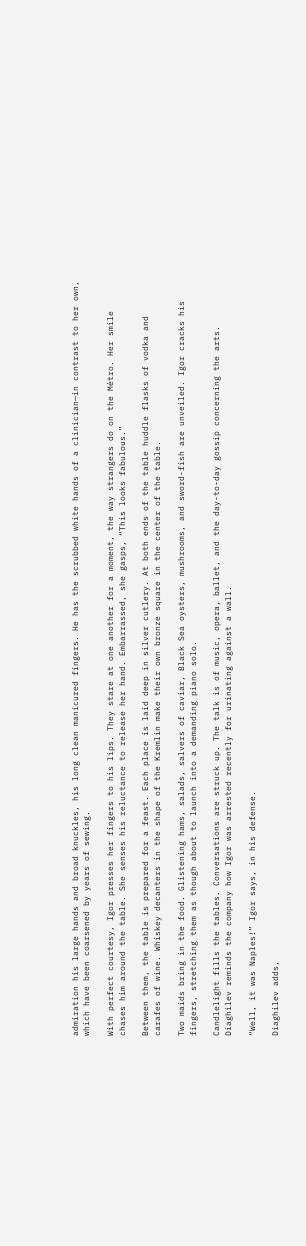admiration his large hands and broad knuckles, his long clean manicured fingers. He has the scrubbed white hands of a clinician—in contrast to her own, which have been coarsened by years of sewing.

With perfect courtesy, Igor presses her fingers to his lips. They stare at one another for a moment, the way strangers do on the Métro. Her smile chases him around the table. She senses his reluctance to release her hand. Embarrassed, she gasps, “This looks fabulous.”

Between them, the table is prepared for a feast. Each place is laid deep in silver cutlery. At both ends of the table huddle flasks of vodka and carafes of wine. Whiskey decanters in the shape of the Kremlin make their own bronze square in the center of the table.

Two maids bring in the food. Glistening hams, salads, salvers of caviar, Black Sea oysters, mushrooms, and sword-fish are unveiled. Igor cracks his fingers, stretching them as though about to launch into a demanding piano solo.

Candlelight fills the tables. Conversations are struck up. The talk is of music, opera, ballet, and the day-to-day gossip concerning the arts. Diaghilev reminds the company how Igor was arrested recently for urinating against a wall.

“Well, it was Naples!” Igor says, in his defense.

Diaghilev adds,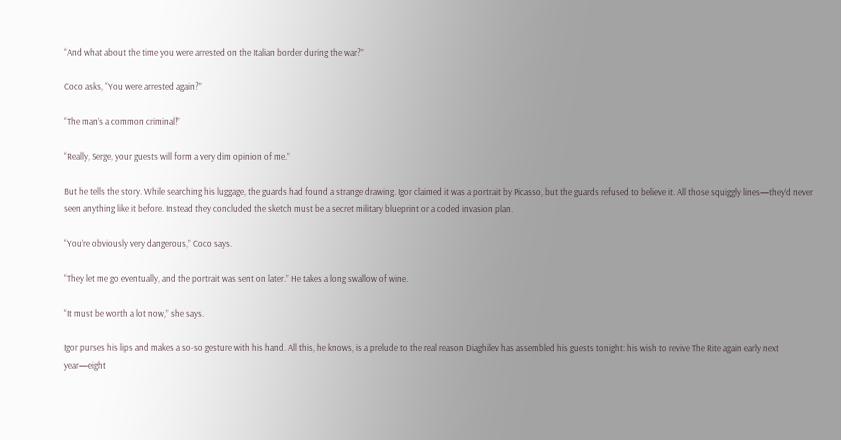“And what about the time you were arrested on the Italian border during the war?”

Coco asks, “You were arrested again?”

“The man’s a common criminal!”

“Really, Serge, your guests will form a very dim opinion of me.”

But he tells the story. While searching his luggage, the guards had found a strange drawing. Igor claimed it was a portrait by Picasso, but the guards refused to believe it. All those squiggly lines—they’d never seen anything like it before. Instead they concluded the sketch must be a secret military blueprint or a coded invasion plan.

“You’re obviously very dangerous,” Coco says.

“They let me go eventually, and the portrait was sent on later.” He takes a long swallow of wine.

“It must be worth a lot now,” she says.

Igor purses his lips and makes a so-so gesture with his hand. All this, he knows, is a prelude to the real reason Diaghilev has assembled his guests tonight: his wish to revive The Rite again early next year—eight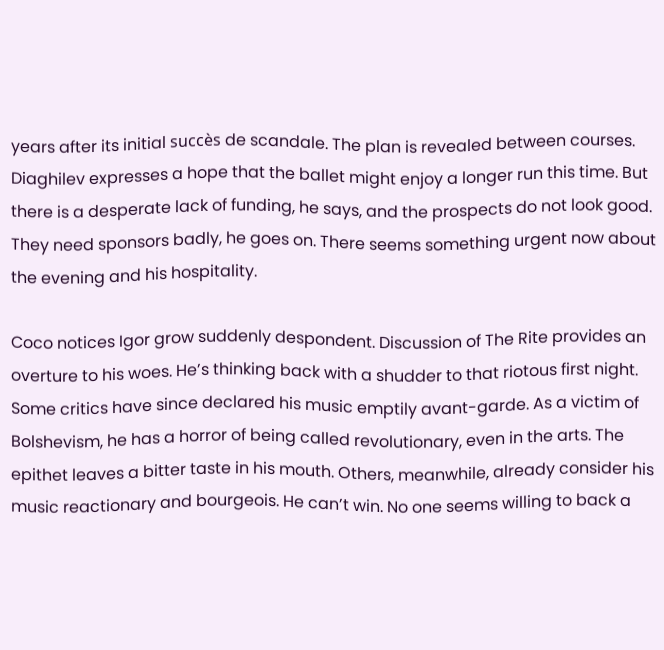years after its initial succès de scandale. The plan is revealed between courses. Diaghilev expresses a hope that the ballet might enjoy a longer run this time. But there is a desperate lack of funding, he says, and the prospects do not look good. They need sponsors badly, he goes on. There seems something urgent now about the evening and his hospitality.

Coco notices Igor grow suddenly despondent. Discussion of The Rite provides an overture to his woes. He’s thinking back with a shudder to that riotous first night. Some critics have since declared his music emptily avant-garde. As a victim of Bolshevism, he has a horror of being called revolutionary, even in the arts. The epithet leaves a bitter taste in his mouth. Others, meanwhile, already consider his music reactionary and bourgeois. He can’t win. No one seems willing to back a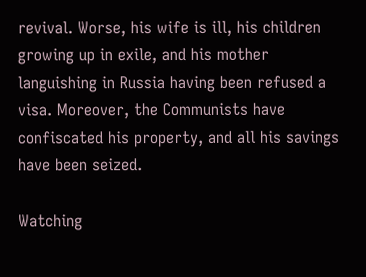revival. Worse, his wife is ill, his children growing up in exile, and his mother languishing in Russia having been refused a visa. Moreover, the Communists have confiscated his property, and all his savings have been seized.

Watching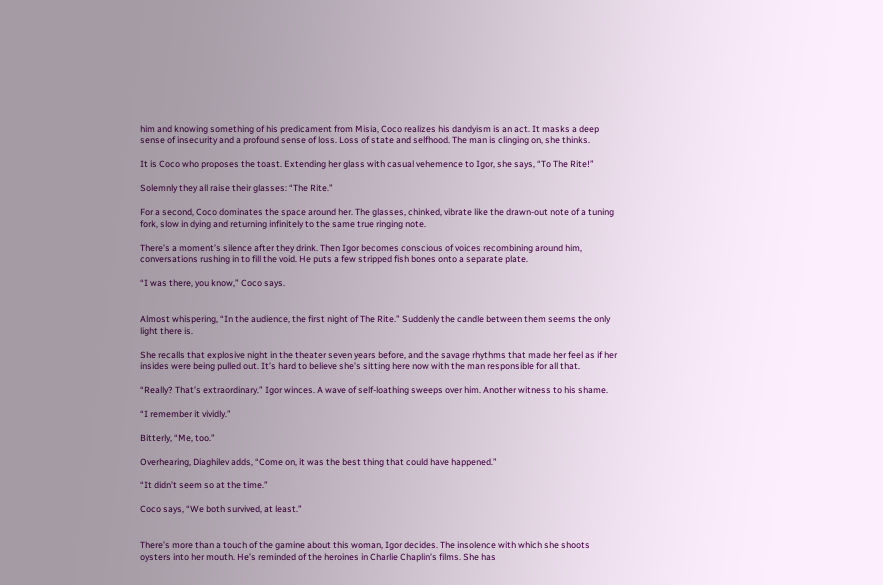him and knowing something of his predicament from Misia, Coco realizes his dandyism is an act. It masks a deep sense of insecurity and a profound sense of loss. Loss of state and selfhood. The man is clinging on, she thinks.

It is Coco who proposes the toast. Extending her glass with casual vehemence to Igor, she says, “To The Rite!”

Solemnly they all raise their glasses: “The Rite.”

For a second, Coco dominates the space around her. The glasses, chinked, vibrate like the drawn-out note of a tuning fork, slow in dying and returning infinitely to the same true ringing note.

There’s a moment’s silence after they drink. Then Igor becomes conscious of voices recombining around him, conversations rushing in to fill the void. He puts a few stripped fish bones onto a separate plate.

“I was there, you know,” Coco says.


Almost whispering, “In the audience, the first night of The Rite.” Suddenly the candle between them seems the only light there is.

She recalls that explosive night in the theater seven years before, and the savage rhythms that made her feel as if her insides were being pulled out. It’s hard to believe she’s sitting here now with the man responsible for all that.

“Really? That’s extraordinary.” Igor winces. A wave of self-loathing sweeps over him. Another witness to his shame.

“I remember it vividly.”

Bitterly, “Me, too.”

Overhearing, Diaghilev adds, “Come on, it was the best thing that could have happened.”

“It didn’t seem so at the time.”

Coco says, “We both survived, at least.”


There’s more than a touch of the gamine about this woman, Igor decides. The insolence with which she shoots oysters into her mouth. He’s reminded of the heroines in Charlie Chaplin’s films. She has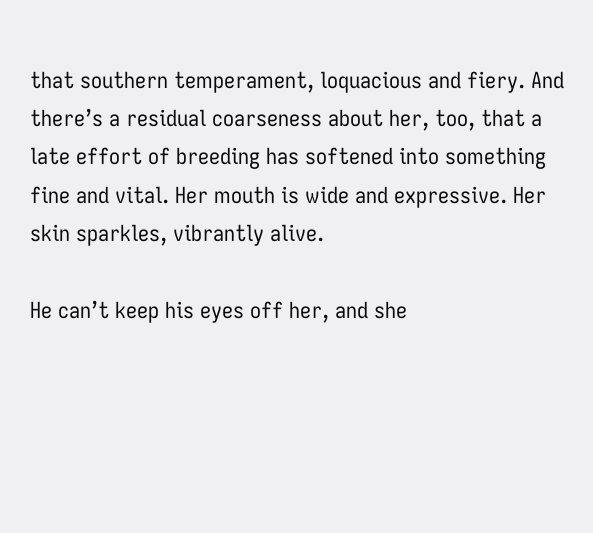that southern temperament, loquacious and fiery. And there’s a residual coarseness about her, too, that a late effort of breeding has softened into something fine and vital. Her mouth is wide and expressive. Her skin sparkles, vibrantly alive.

He can’t keep his eyes off her, and she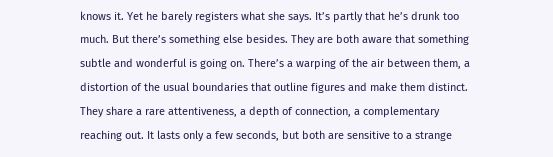knows it. Yet he barely registers what she says. It’s partly that he’s drunk too much. But there’s something else besides. They are both aware that something subtle and wonderful is going on. There’s a warping of the air between them, a distortion of the usual boundaries that outline figures and make them distinct. They share a rare attentiveness, a depth of connection, a complementary reaching out. It lasts only a few seconds, but both are sensitive to a strange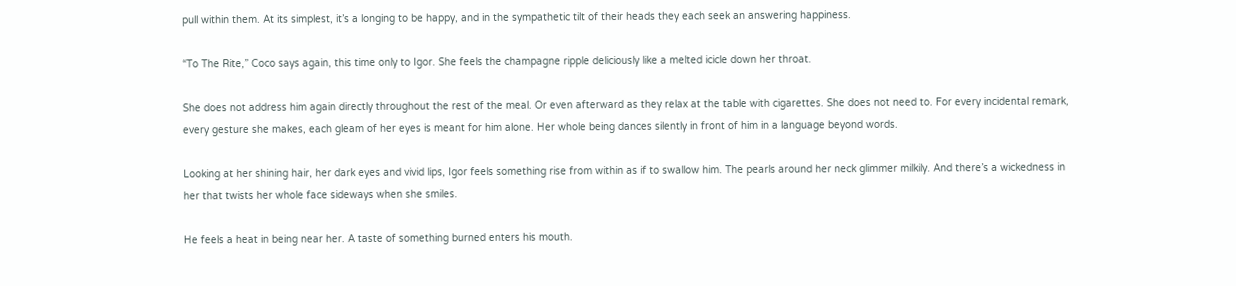pull within them. At its simplest, it’s a longing to be happy, and in the sympathetic tilt of their heads they each seek an answering happiness.

“To The Rite,” Coco says again, this time only to Igor. She feels the champagne ripple deliciously like a melted icicle down her throat.

She does not address him again directly throughout the rest of the meal. Or even afterward as they relax at the table with cigarettes. She does not need to. For every incidental remark, every gesture she makes, each gleam of her eyes is meant for him alone. Her whole being dances silently in front of him in a language beyond words.

Looking at her shining hair, her dark eyes and vivid lips, Igor feels something rise from within as if to swallow him. The pearls around her neck glimmer milkily. And there’s a wickedness in her that twists her whole face sideways when she smiles.

He feels a heat in being near her. A taste of something burned enters his mouth.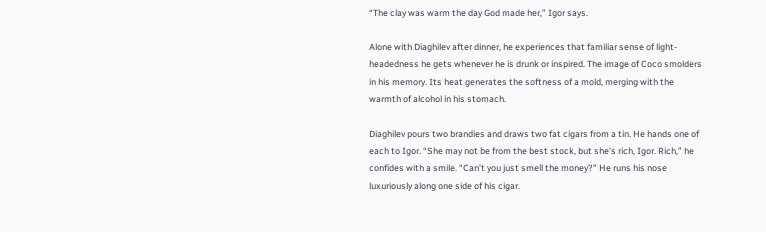“The clay was warm the day God made her,” Igor says.

Alone with Diaghilev after dinner, he experiences that familiar sense of light-headedness he gets whenever he is drunk or inspired. The image of Coco smolders in his memory. Its heat generates the softness of a mold, merging with the warmth of alcohol in his stomach.

Diaghilev pours two brandies and draws two fat cigars from a tin. He hands one of each to Igor. “She may not be from the best stock, but she’s rich, Igor. Rich,” he confides with a smile. “Can’t you just smell the money?” He runs his nose luxuriously along one side of his cigar.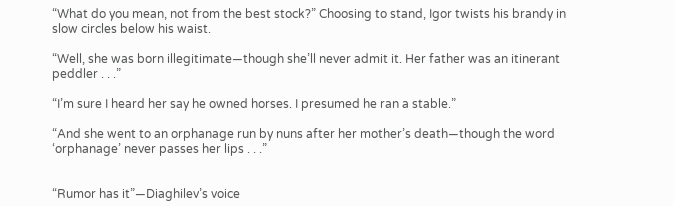“What do you mean, not from the best stock?” Choosing to stand, Igor twists his brandy in slow circles below his waist.

“Well, she was born illegitimate—though she’ll never admit it. Her father was an itinerant peddler . . .”

“I’m sure I heard her say he owned horses. I presumed he ran a stable.”

“And she went to an orphanage run by nuns after her mother’s death—though the word ‘orphanage’ never passes her lips . . .”


“Rumor has it”—Diaghilev’s voice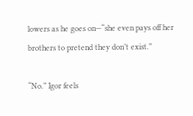lowers as he goes on—“she even pays off her brothers to pretend they don’t exist.”

“No.” Igor feels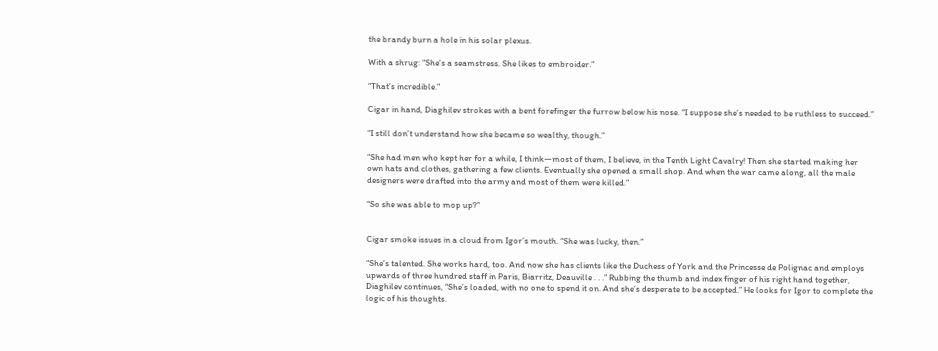the brandy burn a hole in his solar plexus.

With a shrug: “She’s a seamstress. She likes to embroider.”

“That’s incredible.”

Cigar in hand, Diaghilev strokes with a bent forefinger the furrow below his nose. “I suppose she’s needed to be ruthless to succeed.”

“I still don’t understand how she became so wealthy, though.”

“She had men who kept her for a while, I think—most of them, I believe, in the Tenth Light Cavalry! Then she started making her own hats and clothes, gathering a few clients. Eventually she opened a small shop. And when the war came along, all the male designers were drafted into the army and most of them were killed.”

“So she was able to mop up?”


Cigar smoke issues in a cloud from Igor’s mouth. “She was lucky, then.”

“She’s talented. She works hard, too. And now she has clients like the Duchess of York and the Princesse de Polignac and employs upwards of three hundred staff in Paris, Biarritz, Deauville . . .” Rubbing the thumb and index finger of his right hand together, Diaghilev continues, “She’s loaded, with no one to spend it on. And she’s desperate to be accepted.” He looks for Igor to complete the logic of his thoughts.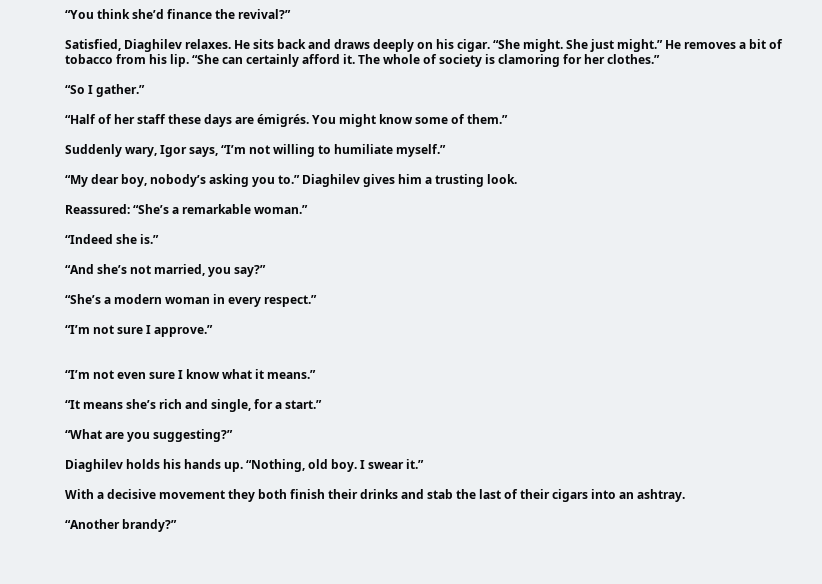“You think she’d finance the revival?”

Satisfied, Diaghilev relaxes. He sits back and draws deeply on his cigar. “She might. She just might.” He removes a bit of tobacco from his lip. “She can certainly afford it. The whole of society is clamoring for her clothes.”

“So I gather.”

“Half of her staff these days are émigrés. You might know some of them.”

Suddenly wary, Igor says, “I’m not willing to humiliate myself.”

“My dear boy, nobody’s asking you to.” Diaghilev gives him a trusting look.

Reassured: “She’s a remarkable woman.”

“Indeed she is.”

“And she’s not married, you say?”

“She’s a modern woman in every respect.”

“I’m not sure I approve.”


“I’m not even sure I know what it means.”

“It means she’s rich and single, for a start.”

“What are you suggesting?”

Diaghilev holds his hands up. “Nothing, old boy. I swear it.”

With a decisive movement they both finish their drinks and stab the last of their cigars into an ashtray.

“Another brandy?”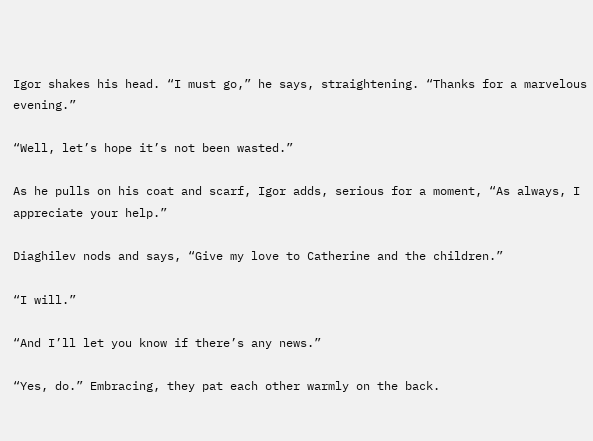Igor shakes his head. “I must go,” he says, straightening. “Thanks for a marvelous evening.”

“Well, let’s hope it’s not been wasted.”

As he pulls on his coat and scarf, Igor adds, serious for a moment, “As always, I appreciate your help.”

Diaghilev nods and says, “Give my love to Catherine and the children.”

“I will.”

“And I’ll let you know if there’s any news.”

“Yes, do.” Embracing, they pat each other warmly on the back.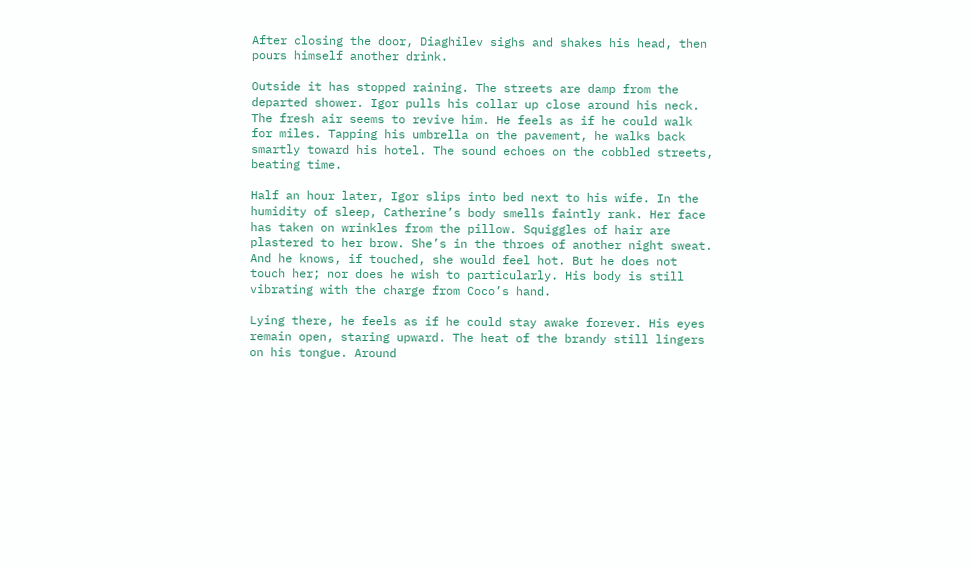After closing the door, Diaghilev sighs and shakes his head, then pours himself another drink.

Outside it has stopped raining. The streets are damp from the departed shower. Igor pulls his collar up close around his neck. The fresh air seems to revive him. He feels as if he could walk for miles. Tapping his umbrella on the pavement, he walks back smartly toward his hotel. The sound echoes on the cobbled streets, beating time.

Half an hour later, Igor slips into bed next to his wife. In the humidity of sleep, Catherine’s body smells faintly rank. Her face has taken on wrinkles from the pillow. Squiggles of hair are plastered to her brow. She’s in the throes of another night sweat. And he knows, if touched, she would feel hot. But he does not touch her; nor does he wish to particularly. His body is still vibrating with the charge from Coco’s hand.

Lying there, he feels as if he could stay awake forever. His eyes remain open, staring upward. The heat of the brandy still lingers on his tongue. Around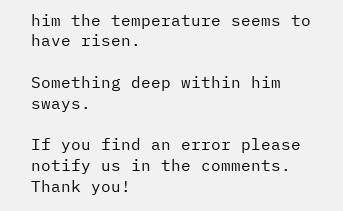him the temperature seems to have risen.

Something deep within him sways.

If you find an error please notify us in the comments. Thank you!